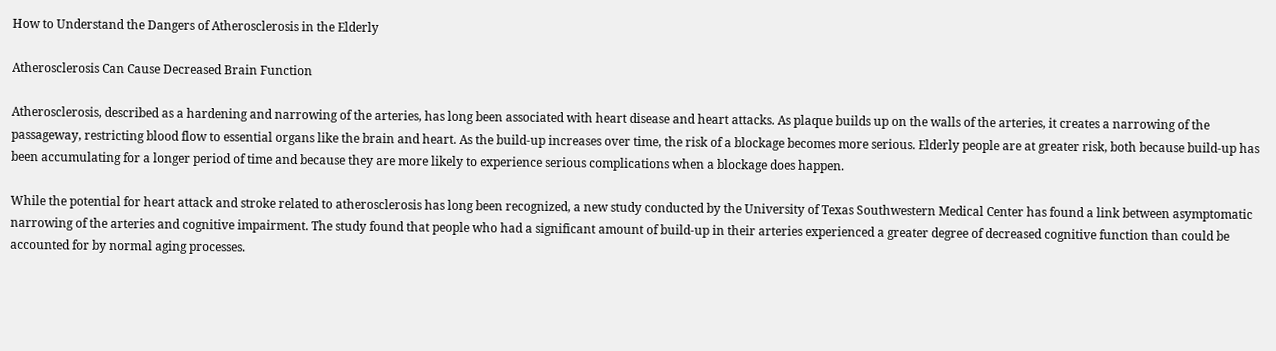How to Understand the Dangers of Atherosclerosis in the Elderly

Atherosclerosis Can Cause Decreased Brain Function

Atherosclerosis, described as a hardening and narrowing of the arteries, has long been associated with heart disease and heart attacks. As plaque builds up on the walls of the arteries, it creates a narrowing of the passageway, restricting blood flow to essential organs like the brain and heart. As the build-up increases over time, the risk of a blockage becomes more serious. Elderly people are at greater risk, both because build-up has been accumulating for a longer period of time and because they are more likely to experience serious complications when a blockage does happen.

While the potential for heart attack and stroke related to atherosclerosis has long been recognized, a new study conducted by the University of Texas Southwestern Medical Center has found a link between asymptomatic narrowing of the arteries and cognitive impairment. The study found that people who had a significant amount of build-up in their arteries experienced a greater degree of decreased cognitive function than could be accounted for by normal aging processes.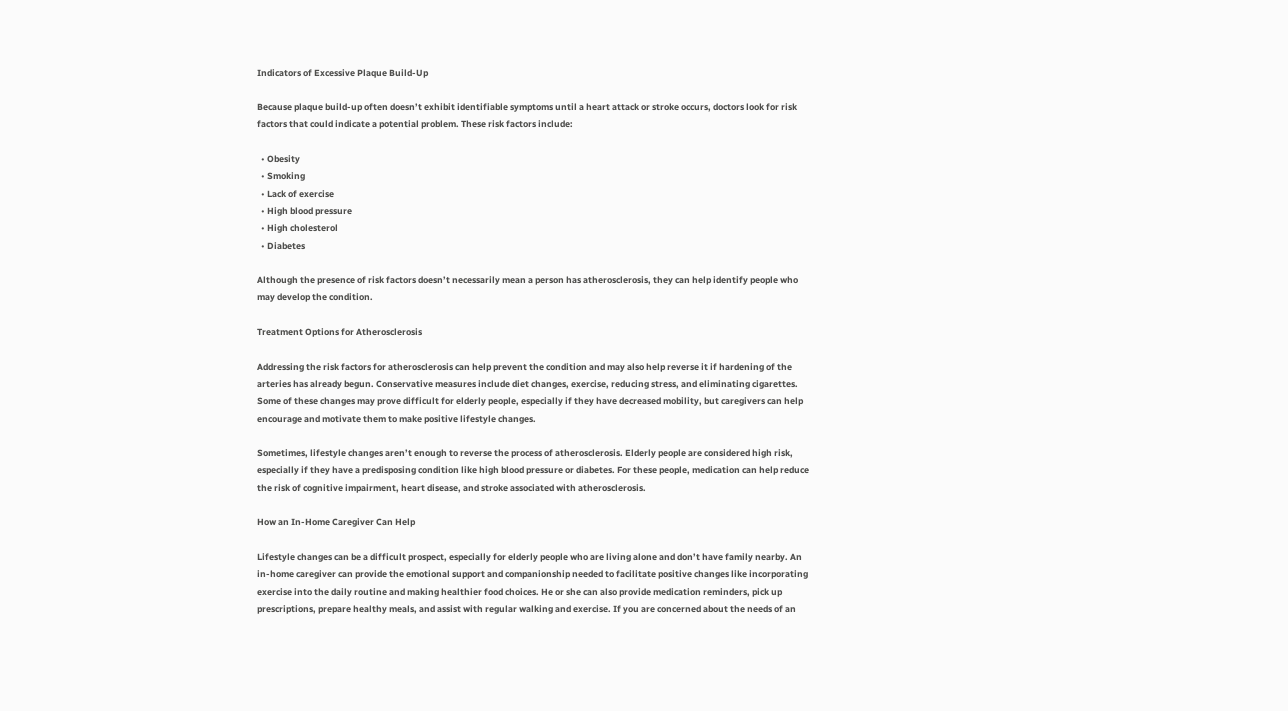Indicators of Excessive Plaque Build-Up

Because plaque build-up often doesn’t exhibit identifiable symptoms until a heart attack or stroke occurs, doctors look for risk factors that could indicate a potential problem. These risk factors include:

  • Obesity
  • Smoking
  • Lack of exercise
  • High blood pressure
  • High cholesterol
  • Diabetes

Although the presence of risk factors doesn’t necessarily mean a person has atherosclerosis, they can help identify people who may develop the condition.

Treatment Options for Atherosclerosis

Addressing the risk factors for atherosclerosis can help prevent the condition and may also help reverse it if hardening of the arteries has already begun. Conservative measures include diet changes, exercise, reducing stress, and eliminating cigarettes. Some of these changes may prove difficult for elderly people, especially if they have decreased mobility, but caregivers can help encourage and motivate them to make positive lifestyle changes.

Sometimes, lifestyle changes aren’t enough to reverse the process of atherosclerosis. Elderly people are considered high risk, especially if they have a predisposing condition like high blood pressure or diabetes. For these people, medication can help reduce the risk of cognitive impairment, heart disease, and stroke associated with atherosclerosis.

How an In-Home Caregiver Can Help

Lifestyle changes can be a difficult prospect, especially for elderly people who are living alone and don’t have family nearby. An in-home caregiver can provide the emotional support and companionship needed to facilitate positive changes like incorporating exercise into the daily routine and making healthier food choices. He or she can also provide medication reminders, pick up prescriptions, prepare healthy meals, and assist with regular walking and exercise. If you are concerned about the needs of an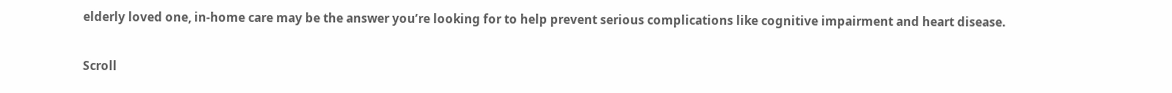elderly loved one, in-home care may be the answer you’re looking for to help prevent serious complications like cognitive impairment and heart disease.

Scroll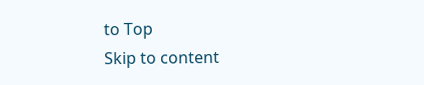to Top
Skip to content